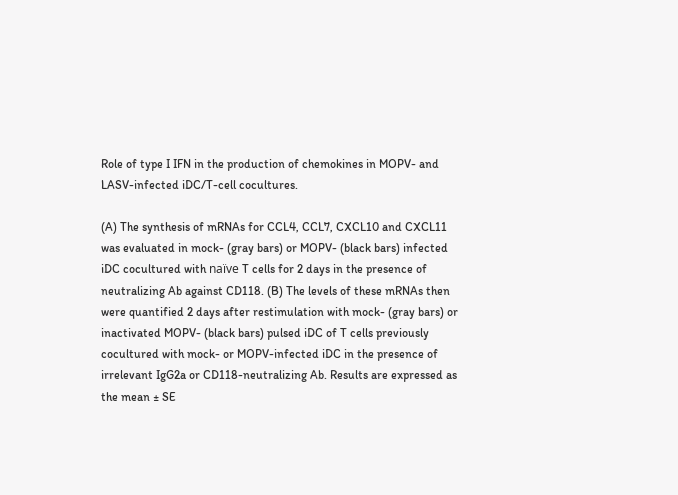Role of type I IFN in the production of chemokines in MOPV- and LASV-infected iDC/T-cell cocultures.

(A) The synthesis of mRNAs for CCL4, CCL7, CXCL10 and CXCL11 was evaluated in mock- (gray bars) or MOPV- (black bars) infected iDC cocultured with naïve T cells for 2 days in the presence of neutralizing Ab against CD118. (B) The levels of these mRNAs then were quantified 2 days after restimulation with mock- (gray bars) or inactivated MOPV- (black bars) pulsed iDC of T cells previously cocultured with mock- or MOPV-infected iDC in the presence of irrelevant IgG2a or CD118-neutralizing Ab. Results are expressed as the mean ± SE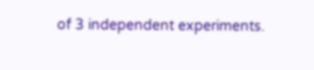of 3 independent experiments.